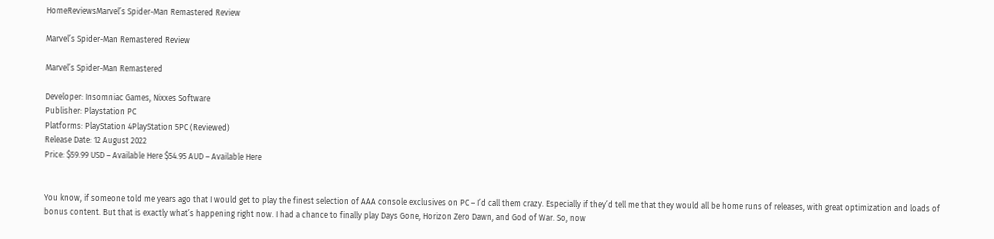HomeReviewsMarvel’s Spider-Man Remastered Review

Marvel’s Spider-Man Remastered Review

Marvel’s Spider-Man Remastered

Developer: Insomniac Games, Nixxes Software
Publisher: Playstation PC
Platforms: PlayStation 4PlayStation 5PC (Reviewed)
Release Date: 12 August 2022
Price: $59.99 USD – Available Here $54.95 AUD – Available Here


You know, if someone told me years ago that I would get to play the finest selection of AAA console exclusives on PC – I’d call them crazy. Especially if they’d tell me that they would all be home runs of releases, with great optimization and loads of bonus content. But that is exactly what’s happening right now. I had a chance to finally play Days Gone, Horizon Zero Dawn, and God of War. So, now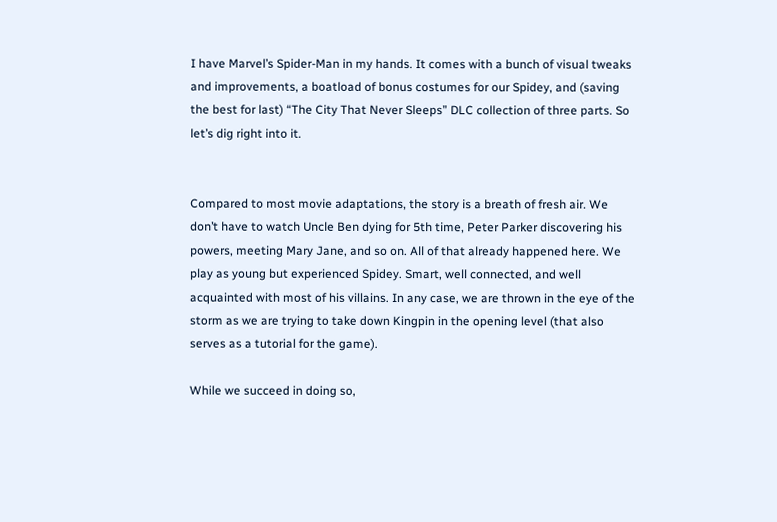I have Marvel’s Spider-Man in my hands. It comes with a bunch of visual tweaks and improvements, a boatload of bonus costumes for our Spidey, and (saving the best for last) “The City That Never Sleeps” DLC collection of three parts. So let’s dig right into it.


Compared to most movie adaptations, the story is a breath of fresh air. We don’t have to watch Uncle Ben dying for 5th time, Peter Parker discovering his powers, meeting Mary Jane, and so on. All of that already happened here. We play as young but experienced Spidey. Smart, well connected, and well acquainted with most of his villains. In any case, we are thrown in the eye of the storm as we are trying to take down Kingpin in the opening level (that also serves as a tutorial for the game).

While we succeed in doing so,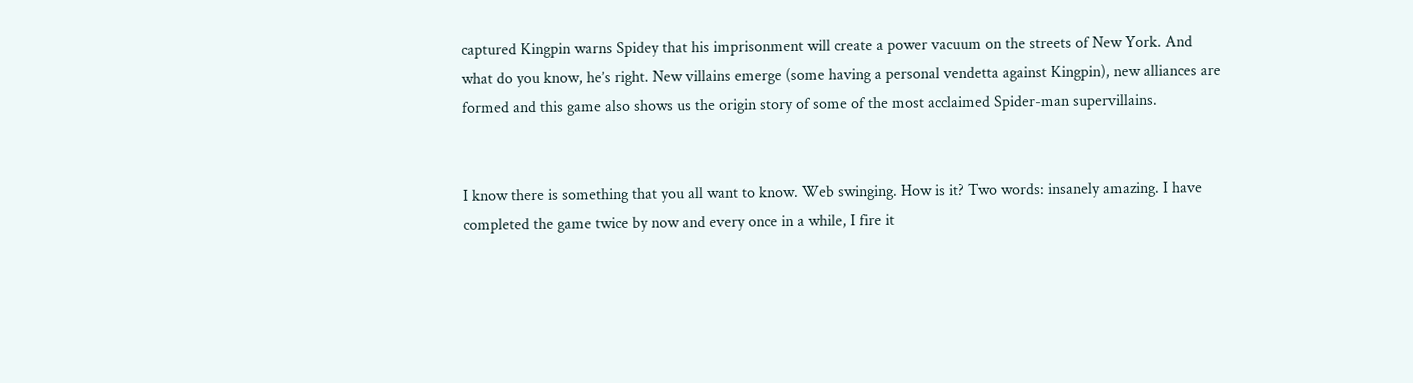captured Kingpin warns Spidey that his imprisonment will create a power vacuum on the streets of New York. And what do you know, he’s right. New villains emerge (some having a personal vendetta against Kingpin), new alliances are formed and this game also shows us the origin story of some of the most acclaimed Spider-man supervillains.


I know there is something that you all want to know. Web swinging. How is it? Two words: insanely amazing. I have completed the game twice by now and every once in a while, I fire it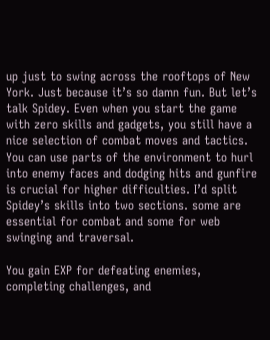up just to swing across the rooftops of New York. Just because it’s so damn fun. But let’s talk Spidey. Even when you start the game with zero skills and gadgets, you still have a nice selection of combat moves and tactics. You can use parts of the environment to hurl into enemy faces and dodging hits and gunfire is crucial for higher difficulties. I’d split Spidey’s skills into two sections. some are essential for combat and some for web swinging and traversal.

You gain EXP for defeating enemies, completing challenges, and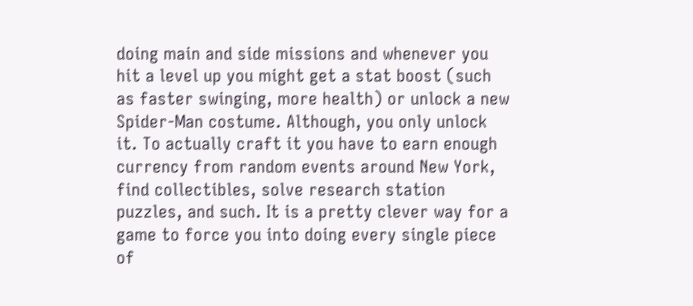doing main and side missions and whenever you hit a level up you might get a stat boost (such as faster swinging, more health) or unlock a new Spider-Man costume. Although, you only unlock it. To actually craft it you have to earn enough currency from random events around New York, find collectibles, solve research station puzzles, and such. It is a pretty clever way for a game to force you into doing every single piece of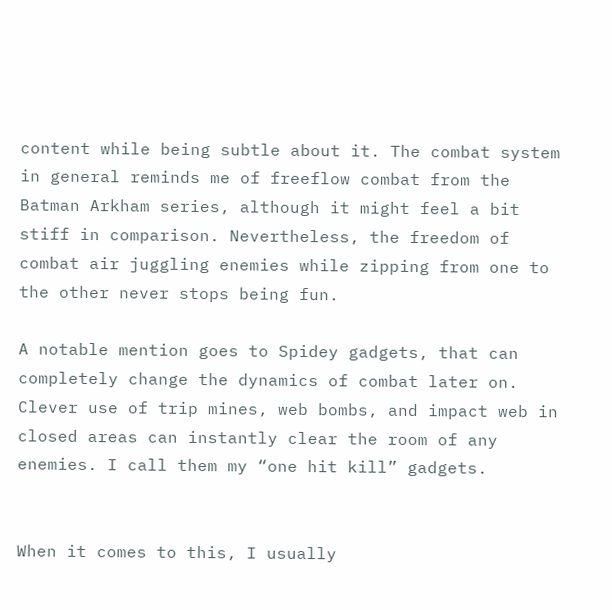content while being subtle about it. The combat system in general reminds me of freeflow combat from the Batman Arkham series, although it might feel a bit stiff in comparison. Nevertheless, the freedom of combat air juggling enemies while zipping from one to the other never stops being fun.

A notable mention goes to Spidey gadgets, that can completely change the dynamics of combat later on. Clever use of trip mines, web bombs, and impact web in closed areas can instantly clear the room of any enemies. I call them my “one hit kill” gadgets.


When it comes to this, I usually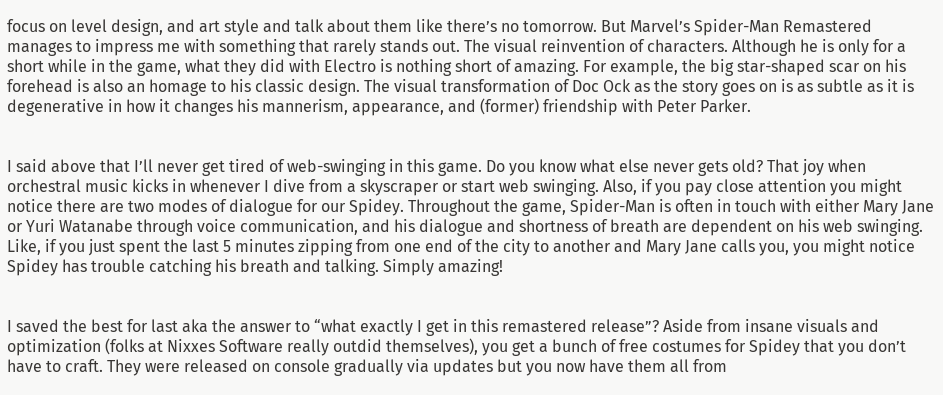focus on level design, and art style and talk about them like there’s no tomorrow. But Marvel’s Spider-Man Remastered manages to impress me with something that rarely stands out. The visual reinvention of characters. Although he is only for a short while in the game, what they did with Electro is nothing short of amazing. For example, the big star-shaped scar on his forehead is also an homage to his classic design. The visual transformation of Doc Ock as the story goes on is as subtle as it is degenerative in how it changes his mannerism, appearance, and (former) friendship with Peter Parker.


I said above that I’ll never get tired of web-swinging in this game. Do you know what else never gets old? That joy when orchestral music kicks in whenever I dive from a skyscraper or start web swinging. Also, if you pay close attention you might notice there are two modes of dialogue for our Spidey. Throughout the game, Spider-Man is often in touch with either Mary Jane or Yuri Watanabe through voice communication, and his dialogue and shortness of breath are dependent on his web swinging. Like, if you just spent the last 5 minutes zipping from one end of the city to another and Mary Jane calls you, you might notice Spidey has trouble catching his breath and talking. Simply amazing!


I saved the best for last aka the answer to “what exactly I get in this remastered release”? Aside from insane visuals and optimization (folks at Nixxes Software really outdid themselves), you get a bunch of free costumes for Spidey that you don’t have to craft. They were released on console gradually via updates but you now have them all from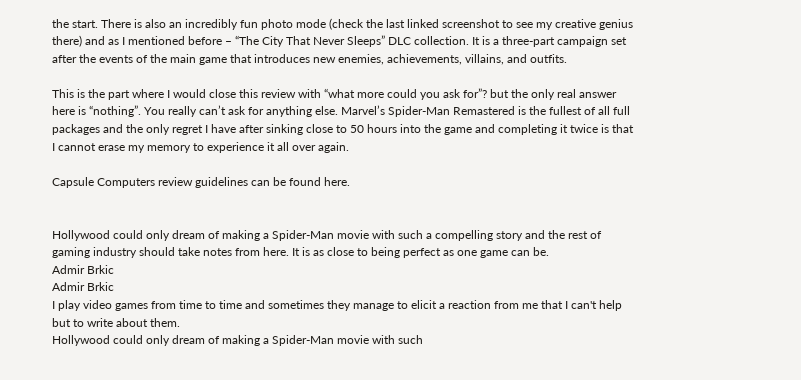the start. There is also an incredibly fun photo mode (check the last linked screenshot to see my creative genius there) and as I mentioned before – “The City That Never Sleeps” DLC collection. It is a three-part campaign set after the events of the main game that introduces new enemies, achievements, villains, and outfits.

This is the part where I would close this review with “what more could you ask for”? but the only real answer here is “nothing”. You really can’t ask for anything else. Marvel’s Spider-Man Remastered is the fullest of all full packages and the only regret I have after sinking close to 50 hours into the game and completing it twice is that I cannot erase my memory to experience it all over again.

Capsule Computers review guidelines can be found here.


Hollywood could only dream of making a Spider-Man movie with such a compelling story and the rest of gaming industry should take notes from here. It is as close to being perfect as one game can be.
Admir Brkic
Admir Brkic
I play video games from time to time and sometimes they manage to elicit a reaction from me that I can't help but to write about them.
Hollywood could only dream of making a Spider-Man movie with such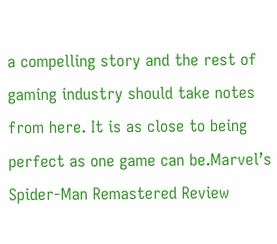a compelling story and the rest of gaming industry should take notes from here. It is as close to being perfect as one game can be.Marvel’s Spider-Man Remastered Review